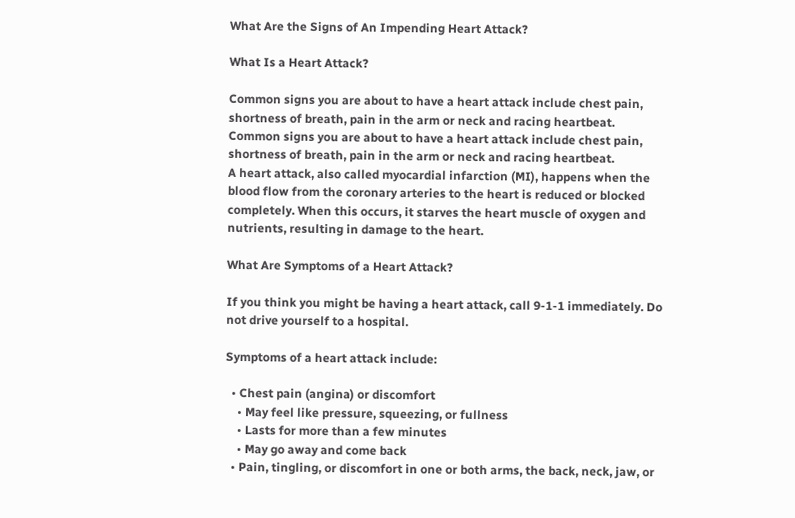What Are the Signs of An Impending Heart Attack?

What Is a Heart Attack?

Common signs you are about to have a heart attack include chest pain, shortness of breath, pain in the arm or neck and racing heartbeat.
Common signs you are about to have a heart attack include chest pain, shortness of breath, pain in the arm or neck and racing heartbeat.
A heart attack, also called myocardial infarction (MI), happens when the blood flow from the coronary arteries to the heart is reduced or blocked completely. When this occurs, it starves the heart muscle of oxygen and nutrients, resulting in damage to the heart.

What Are Symptoms of a Heart Attack?

If you think you might be having a heart attack, call 9-1-1 immediately. Do not drive yourself to a hospital.

Symptoms of a heart attack include:

  • Chest pain (angina) or discomfort
    • May feel like pressure, squeezing, or fullness
    • Lasts for more than a few minutes
    • May go away and come back
  • Pain, tingling, or discomfort in one or both arms, the back, neck, jaw, or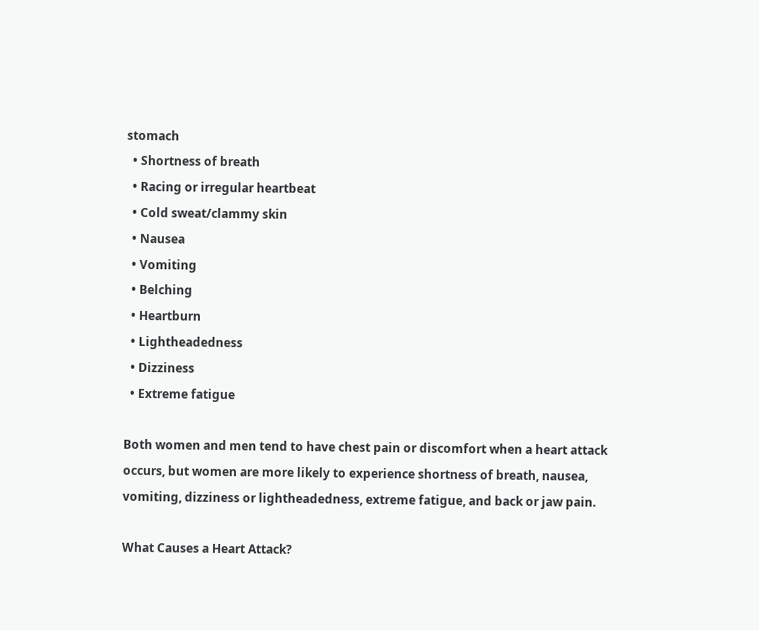stomach
  • Shortness of breath
  • Racing or irregular heartbeat
  • Cold sweat/clammy skin
  • Nausea
  • Vomiting
  • Belching
  • Heartburn
  • Lightheadedness
  • Dizziness
  • Extreme fatigue

Both women and men tend to have chest pain or discomfort when a heart attack occurs, but women are more likely to experience shortness of breath, nausea, vomiting, dizziness or lightheadedness, extreme fatigue, and back or jaw pain.

What Causes a Heart Attack?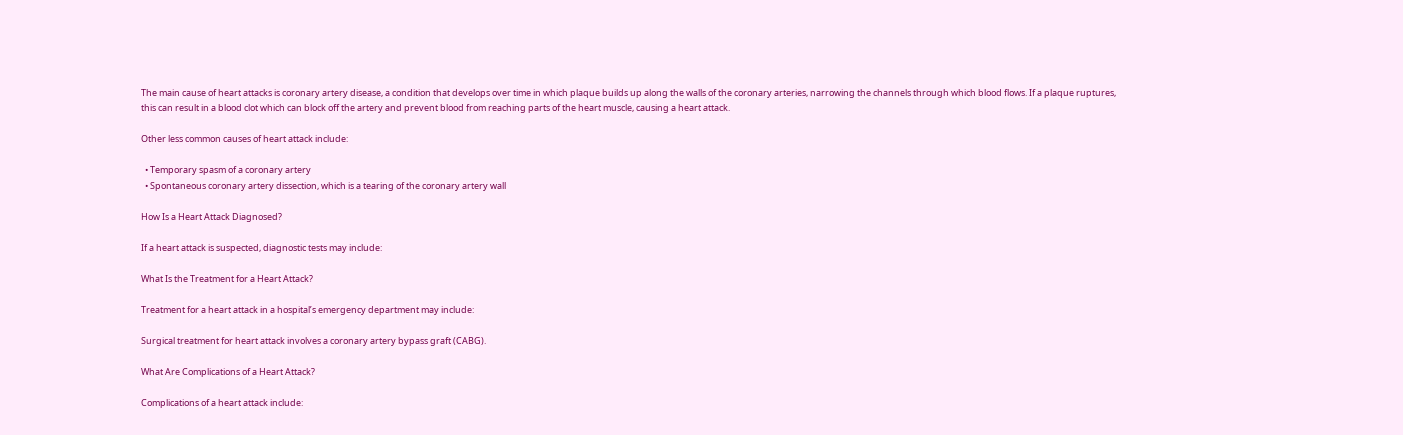The main cause of heart attacks is coronary artery disease, a condition that develops over time in which plaque builds up along the walls of the coronary arteries, narrowing the channels through which blood flows. If a plaque ruptures, this can result in a blood clot which can block off the artery and prevent blood from reaching parts of the heart muscle, causing a heart attack.

Other less common causes of heart attack include:

  • Temporary spasm of a coronary artery
  • Spontaneous coronary artery dissection, which is a tearing of the coronary artery wall

How Is a Heart Attack Diagnosed?

If a heart attack is suspected, diagnostic tests may include:

What Is the Treatment for a Heart Attack?

Treatment for a heart attack in a hospital’s emergency department may include:

Surgical treatment for heart attack involves a coronary artery bypass graft (CABG).

What Are Complications of a Heart Attack?

Complications of a heart attack include: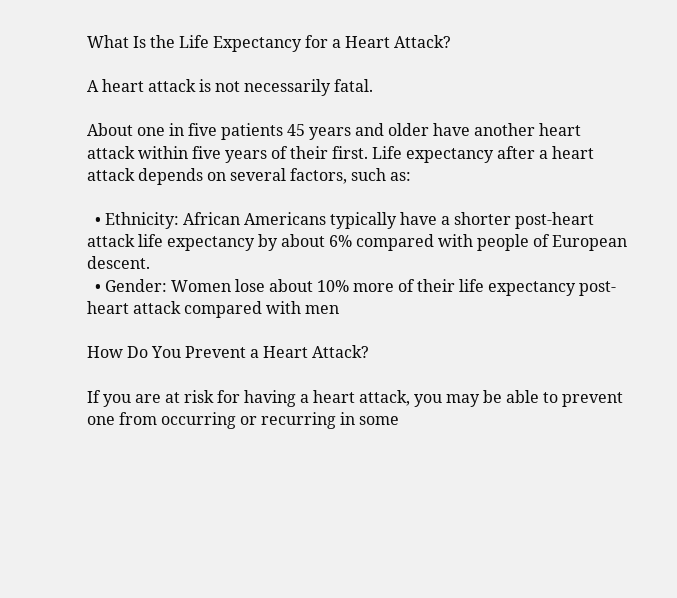What Is the Life Expectancy for a Heart Attack?

A heart attack is not necessarily fatal.

About one in five patients 45 years and older have another heart attack within five years of their first. Life expectancy after a heart attack depends on several factors, such as:

  • Ethnicity: African Americans typically have a shorter post-heart attack life expectancy by about 6% compared with people of European descent.
  • Gender: Women lose about 10% more of their life expectancy post-heart attack compared with men

How Do You Prevent a Heart Attack?

If you are at risk for having a heart attack, you may be able to prevent one from occurring or recurring in some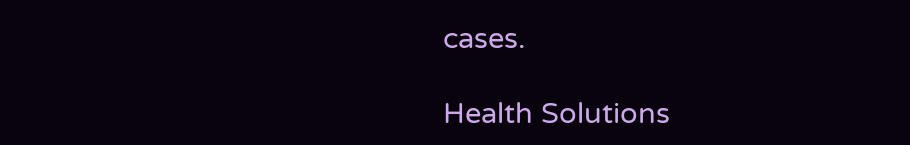cases.

Health Solutions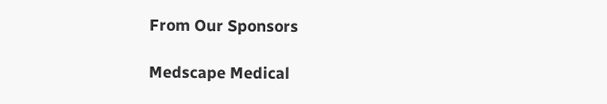From Our Sponsors

Medscape Medical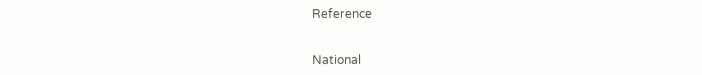Reference


National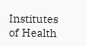Institutes of Health